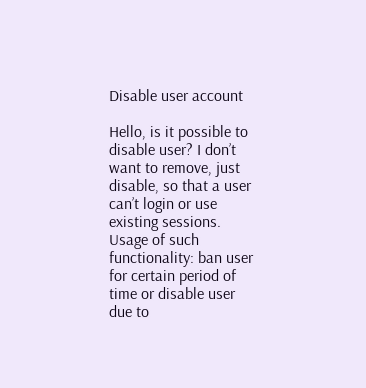Disable user account

Hello, is it possible to disable user? I don’t want to remove, just disable, so that a user can’t login or use existing sessions. Usage of such functionality: ban user for certain period of time or disable user due to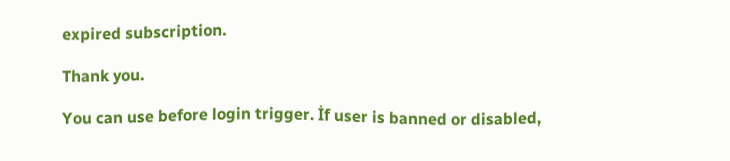expired subscription.

Thank you.

You can use before login trigger. İf user is banned or disabled,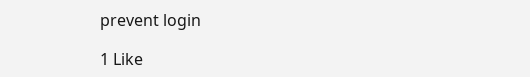prevent login

1 Like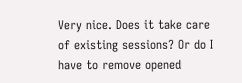Very nice. Does it take care of existing sessions? Or do I have to remove opened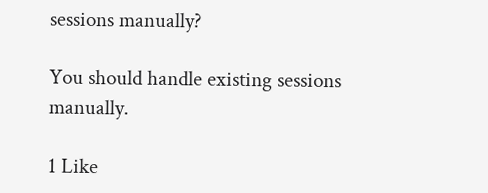sessions manually?

You should handle existing sessions manually.

1 Like